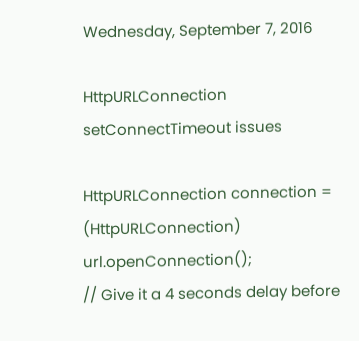Wednesday, September 7, 2016

HttpURLConnection setConnectTimeout issues

HttpURLConnection connection = (HttpURLConnection) url.openConnection();
// Give it a 4 seconds delay before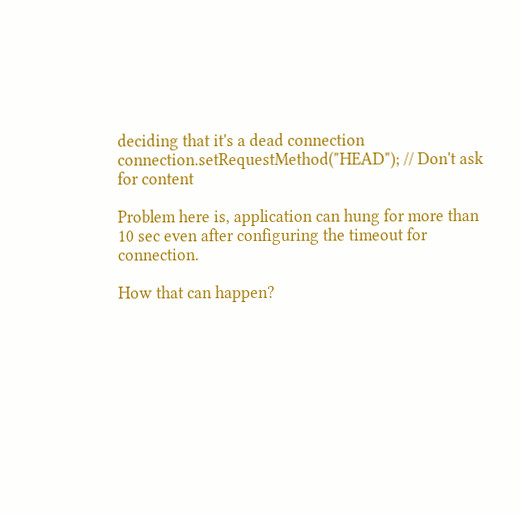deciding that it's a dead connection
connection.setRequestMethod("HEAD"); // Don't ask for content

Problem here is, application can hung for more than 10 sec even after configuring the timeout for connection.

How that can happen?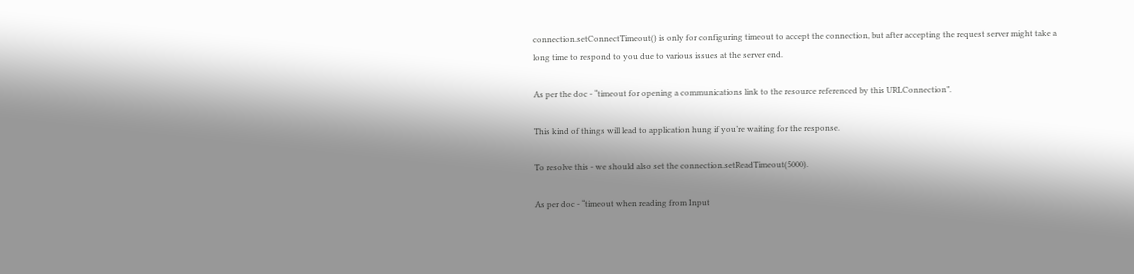connection.setConnectTimeout() is only for configuring timeout to accept the connection, but after accepting the request server might take a long time to respond to you due to various issues at the server end.

As per the doc - “timeout for opening a communications link to the resource referenced by this URLConnection”.

This kind of things will lead to application hung if you’re waiting for the response.

To resolve this - we should also set the connection.setReadTimeout(5000).

As per doc - “timeout when reading from Input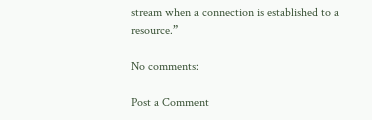stream when a connection is established to a resource.”

No comments:

Post a Comment